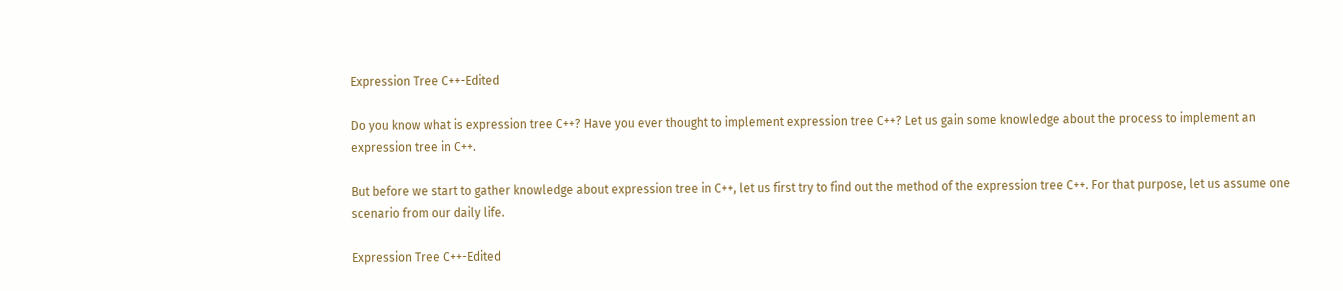Expression Tree C++-Edited

Do you know what is expression tree C++? Have you ever thought to implement expression tree C++? Let us gain some knowledge about the process to implement an expression tree in C++.

But before we start to gather knowledge about expression tree in C++, let us first try to find out the method of the expression tree C++. For that purpose, let us assume one scenario from our daily life.

Expression Tree C++-Edited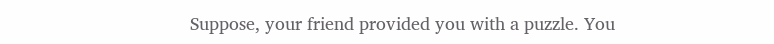Suppose, your friend provided you with a puzzle. You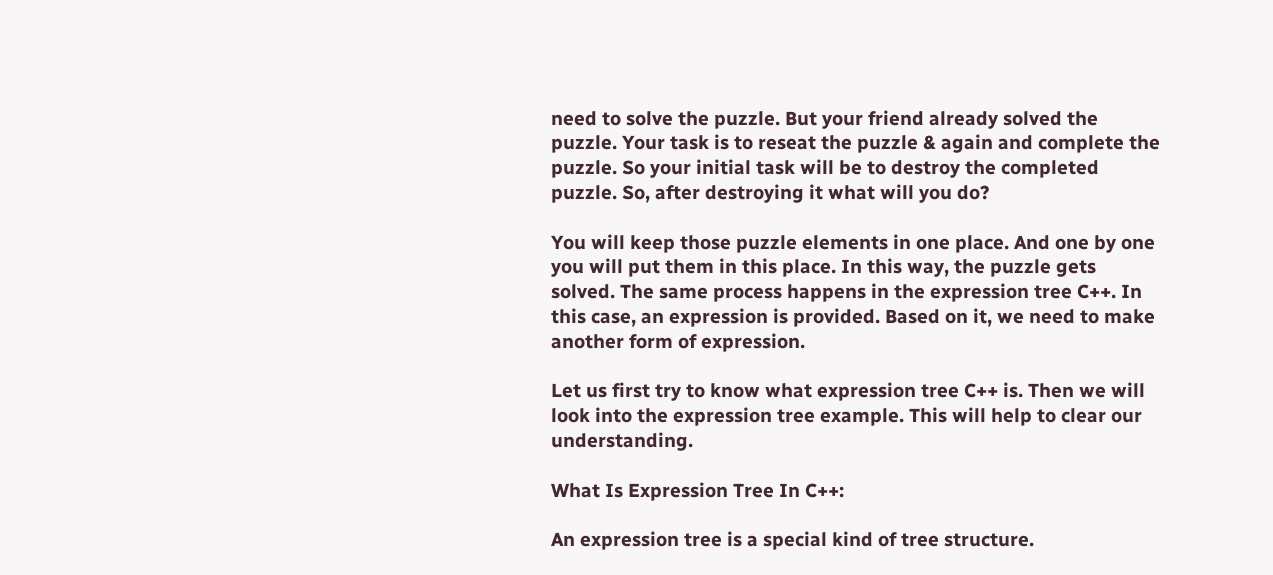need to solve the puzzle. But your friend already solved the puzzle. Your task is to reseat the puzzle & again and complete the puzzle. So your initial task will be to destroy the completed puzzle. So, after destroying it what will you do?

You will keep those puzzle elements in one place. And one by one you will put them in this place. In this way, the puzzle gets solved. The same process happens in the expression tree C++. In this case, an expression is provided. Based on it, we need to make another form of expression.

Let us first try to know what expression tree C++ is. Then we will look into the expression tree example. This will help to clear our understanding.

What Is Expression Tree In C++:

An expression tree is a special kind of tree structure.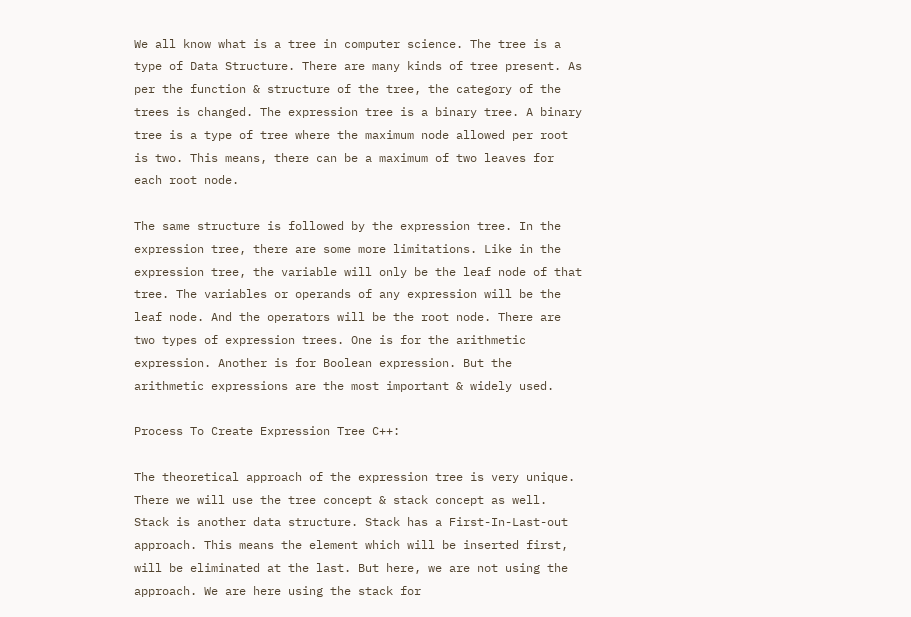We all know what is a tree in computer science. The tree is a type of Data Structure. There are many kinds of tree present. As per the function & structure of the tree, the category of the trees is changed. The expression tree is a binary tree. A binary tree is a type of tree where the maximum node allowed per root is two. This means, there can be a maximum of two leaves for each root node.

The same structure is followed by the expression tree. In the expression tree, there are some more limitations. Like in the expression tree, the variable will only be the leaf node of that tree. The variables or operands of any expression will be the leaf node. And the operators will be the root node. There are two types of expression trees. One is for the arithmetic expression. Another is for Boolean expression. But the arithmetic expressions are the most important & widely used.

Process To Create Expression Tree C++:

The theoretical approach of the expression tree is very unique. There we will use the tree concept & stack concept as well. Stack is another data structure. Stack has a First-In-Last-out approach. This means the element which will be inserted first, will be eliminated at the last. But here, we are not using the approach. We are here using the stack for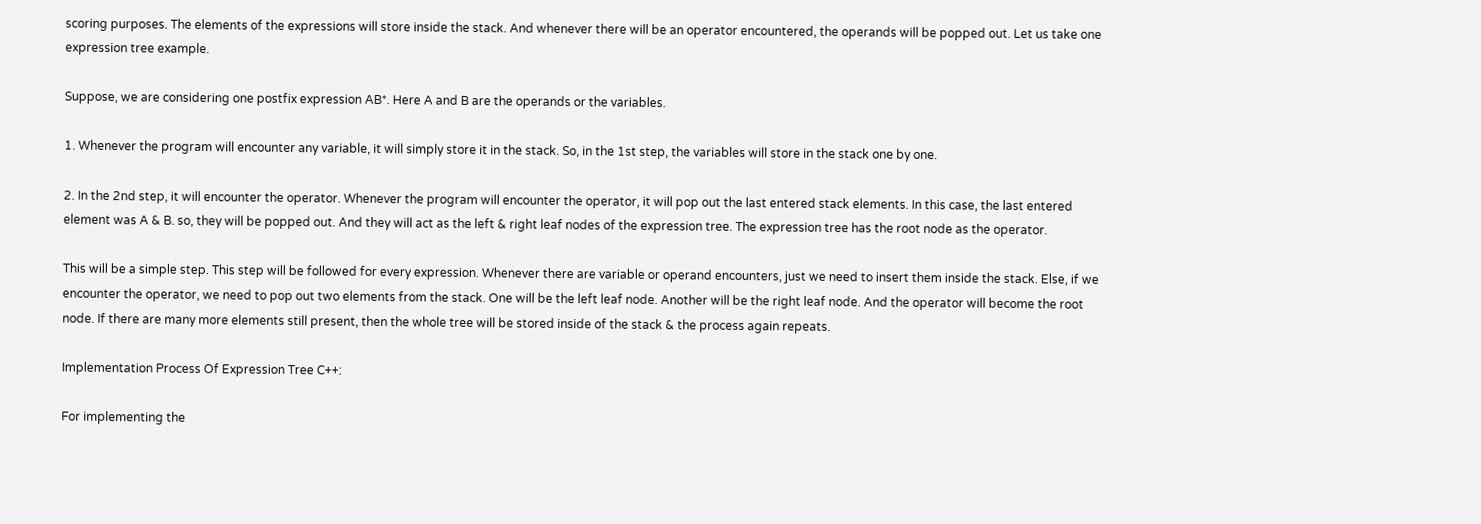scoring purposes. The elements of the expressions will store inside the stack. And whenever there will be an operator encountered, the operands will be popped out. Let us take one expression tree example.

Suppose, we are considering one postfix expression AB*. Here A and B are the operands or the variables.

1. Whenever the program will encounter any variable, it will simply store it in the stack. So, in the 1st step, the variables will store in the stack one by one.

2. In the 2nd step, it will encounter the operator. Whenever the program will encounter the operator, it will pop out the last entered stack elements. In this case, the last entered element was A & B. so, they will be popped out. And they will act as the left & right leaf nodes of the expression tree. The expression tree has the root node as the operator.

This will be a simple step. This step will be followed for every expression. Whenever there are variable or operand encounters, just we need to insert them inside the stack. Else, if we encounter the operator, we need to pop out two elements from the stack. One will be the left leaf node. Another will be the right leaf node. And the operator will become the root node. If there are many more elements still present, then the whole tree will be stored inside of the stack & the process again repeats.

Implementation Process Of Expression Tree C++:

For implementing the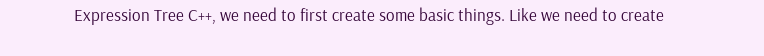Expression Tree C++, we need to first create some basic things. Like we need to create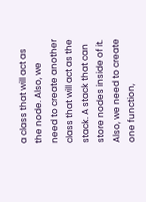a class that will act as the node. Also, we need to create another class that will act as the stack. A stack that can store nodes inside of it. Also, we need to create one function,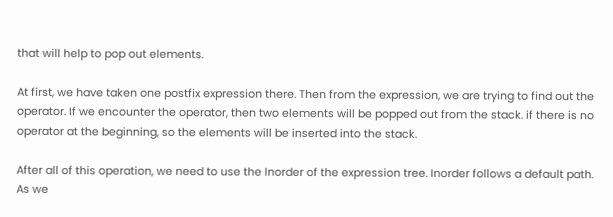that will help to pop out elements.

At first, we have taken one postfix expression there. Then from the expression, we are trying to find out the operator. If we encounter the operator, then two elements will be popped out from the stack. if there is no operator at the beginning, so the elements will be inserted into the stack.

After all of this operation, we need to use the Inorder of the expression tree. Inorder follows a default path. As we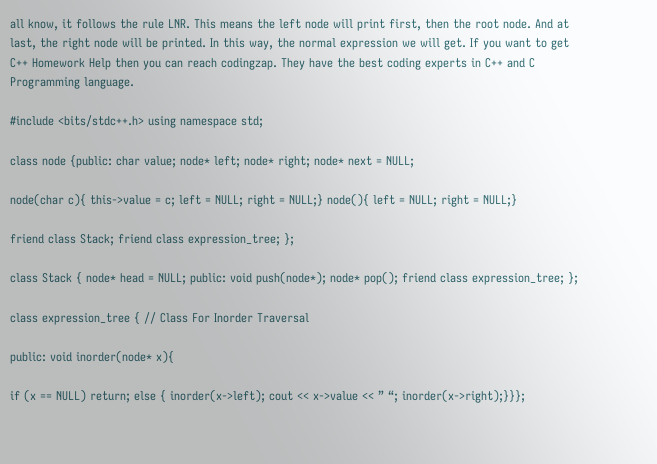all know, it follows the rule LNR. This means the left node will print first, then the root node. And at last, the right node will be printed. In this way, the normal expression we will get. If you want to get C++ Homework Help then you can reach codingzap. They have the best coding experts in C++ and C Programming language.

#include <bits/stdc++.h> using namespace std;

class node {public: char value; node* left; node* right; node* next = NULL;

node(char c){ this->value = c; left = NULL; right = NULL;} node(){ left = NULL; right = NULL;}

friend class Stack; friend class expression_tree; };

class Stack { node* head = NULL; public: void push(node*); node* pop(); friend class expression_tree; };

class expression_tree { // Class For Inorder Traversal

public: void inorder(node* x){

if (x == NULL) return; else { inorder(x->left); cout << x->value << ” “; inorder(x->right);}}};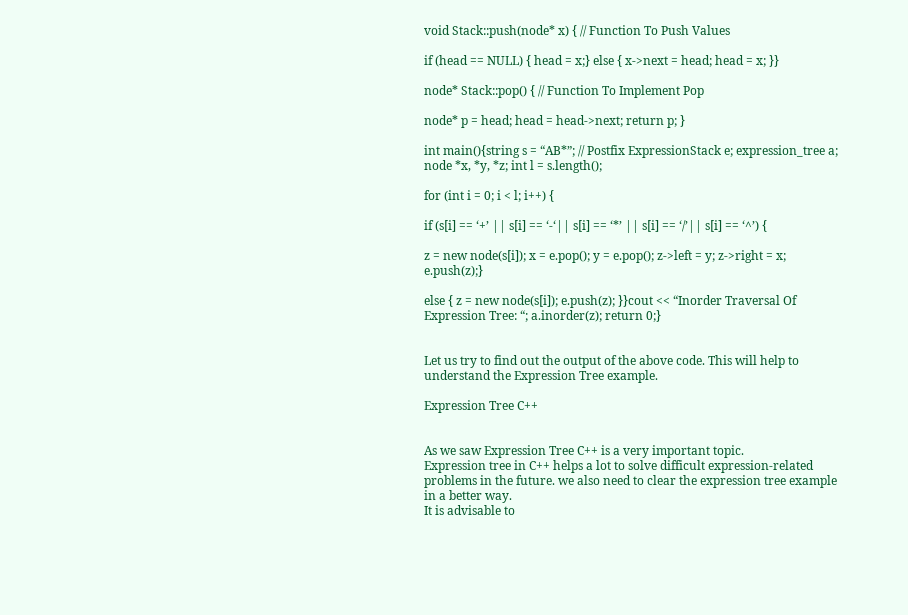void Stack::push(node* x) { // Function To Push Values

if (head == NULL) { head = x;} else { x->next = head; head = x; }}

node* Stack::pop() { // Function To Implement Pop

node* p = head; head = head->next; return p; }

int main(){string s = “AB*”; // Postfix ExpressionStack e; expression_tree a; node *x, *y, *z; int l = s.length();

for (int i = 0; i < l; i++) {

if (s[i] == ‘+’ || s[i] == ‘-‘|| s[i] == ‘*’ || s[i] == ‘/’|| s[i] == ‘^’) {

z = new node(s[i]); x = e.pop(); y = e.pop(); z->left = y; z->right = x; e.push(z);}

else { z = new node(s[i]); e.push(z); }}cout << “Inorder Traversal Of Expression Tree: “; a.inorder(z); return 0;}


Let us try to find out the output of the above code. This will help to understand the Expression Tree example.

Expression Tree C++


As we saw Expression Tree C++ is a very important topic.
Expression tree in C++ helps a lot to solve difficult expression-related problems in the future. we also need to clear the expression tree example in a better way.
It is advisable to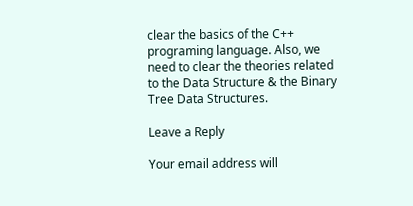clear the basics of the C++ programing language. Also, we need to clear the theories related to the Data Structure & the Binary Tree Data Structures.

Leave a Reply

Your email address will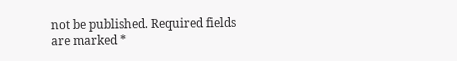not be published. Required fields are marked *